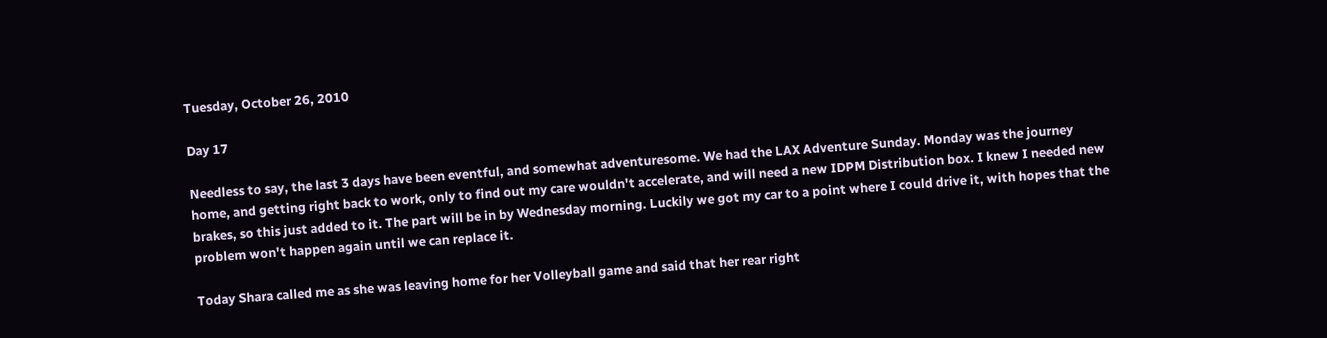Tuesday, October 26, 2010

Day 17

Needless to say, the last 3 days have been eventful, and somewhat adventuresome. We had the LAX Adventure Sunday. Monday was the journey home, and getting right back to work, only to find out my care wouldn't accelerate, and will need a new IDPM Distribution box. I knew I needed new brakes, so this just added to it. The part will be in by Wednesday morning. Luckily we got my car to a point where I could drive it, with hopes that the problem won't happen again until we can replace it.

Today Shara called me as she was leaving home for her Volleyball game and said that her rear right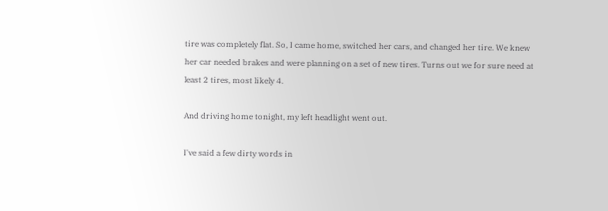tire was completely flat. So, I came home, switched her cars, and changed her tire. We knew her car needed brakes and were planning on a set of new tires. Turns out we for sure need at least 2 tires, most likely 4.

And driving home tonight, my left headlight went out.

I've said a few dirty words in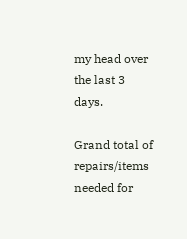my head over the last 3 days.

Grand total of repairs/items needed for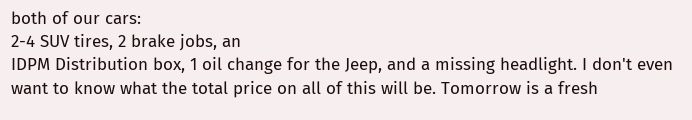both of our cars:
2-4 SUV tires, 2 brake jobs, an
IDPM Distribution box, 1 oil change for the Jeep, and a missing headlight. I don't even want to know what the total price on all of this will be. Tomorrow is a fresh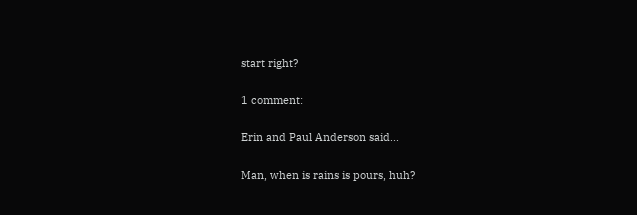start right?

1 comment:

Erin and Paul Anderson said...

Man, when is rains is pours, huh?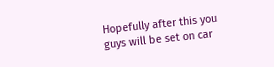Hopefully after this you guys will be set on car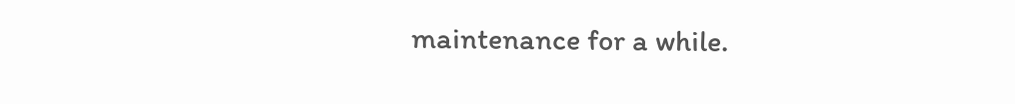maintenance for a while.